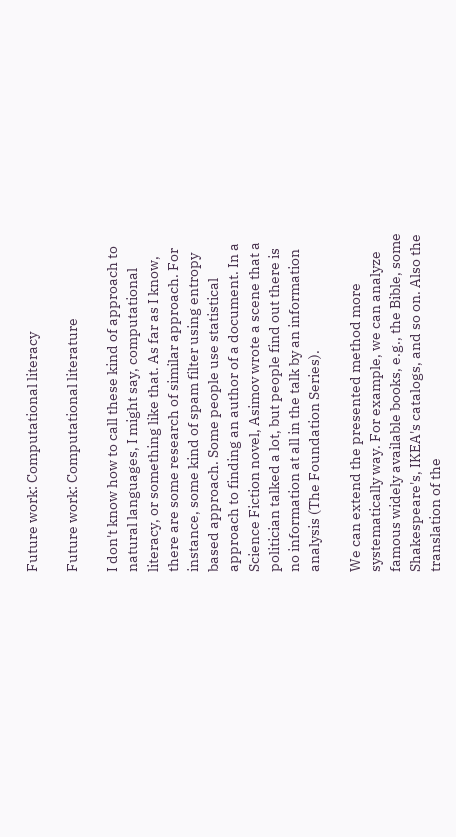Future work: Computational literacy

Future work: Computational literature

I don't know how to call these kind of approach to natural languages, I might say, computational literacy, or something like that. As far as I know, there are some research of similar approach. For instance, some kind of spam filter using entropy based approach. Some people use statistical approach to finding an author of a document. In a Science Fiction novel, Asimov wrote a scene that a politician talked a lot, but people find out there is no information at all in the talk by an information analysis (The Foundation Series).

We can extend the presented method more systematically way. For example, we can analyze famous widely available books, e.g., the Bible, some Shakespeare's, IKEA's catalogs, and so on. Also the translation of the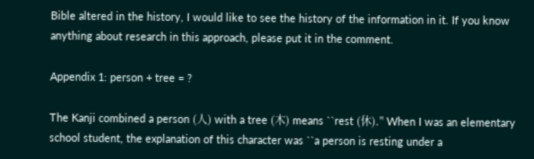Bible altered in the history, I would like to see the history of the information in it. If you know anything about research in this approach, please put it in the comment.

Appendix 1: person + tree = ?

The Kanji combined a person (人) with a tree (木) means ``rest (休).'' When I was an elementary school student, the explanation of this character was ``a person is resting under a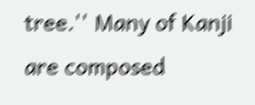tree.'' Many of Kanji are composed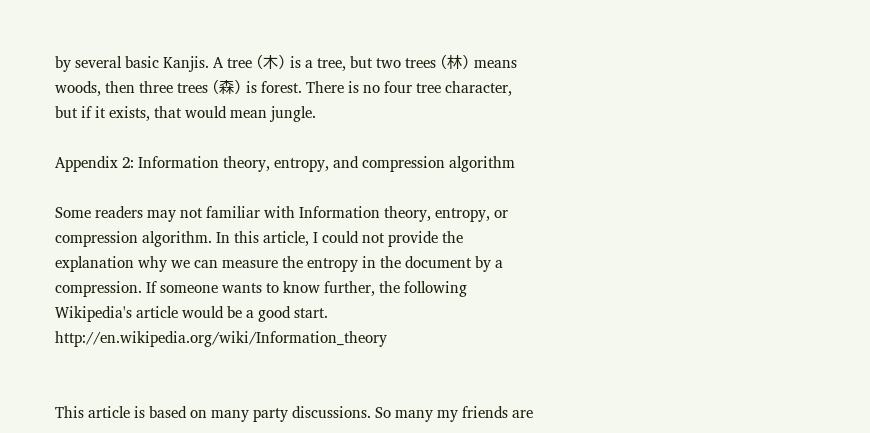by several basic Kanjis. A tree (木) is a tree, but two trees (林) means woods, then three trees (森) is forest. There is no four tree character, but if it exists, that would mean jungle.

Appendix 2: Information theory, entropy, and compression algorithm

Some readers may not familiar with Information theory, entropy, or compression algorithm. In this article, I could not provide the explanation why we can measure the entropy in the document by a compression. If someone wants to know further, the following Wikipedia's article would be a good start. http://en.wikipedia.org/wiki/Information_theory


This article is based on many party discussions. So many my friends are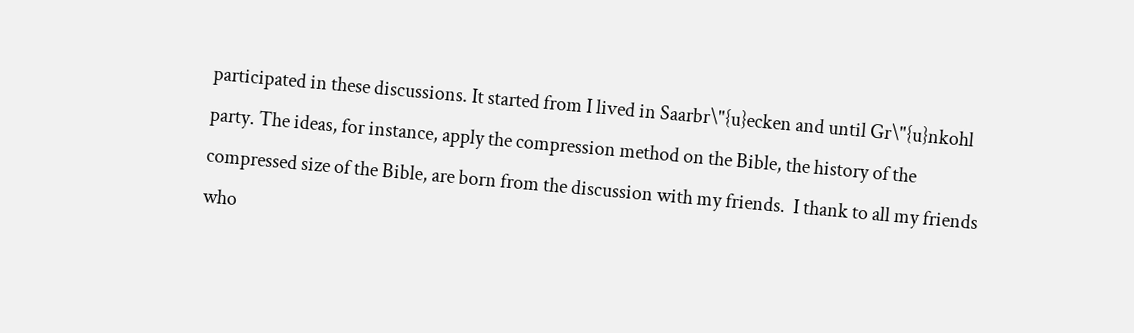participated in these discussions. It started from I lived in Saarbr\"{u}ecken and until Gr\"{u}nkohl party. The ideas, for instance, apply the compression method on the Bible, the history of the compressed size of the Bible, are born from the discussion with my friends.  I thank to all my friends who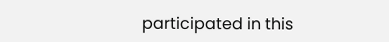participated in this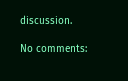discussion.

No comments: